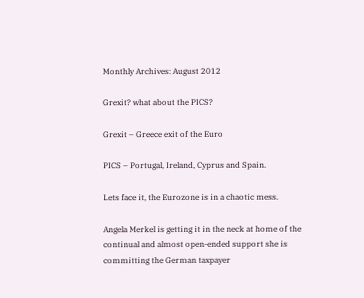Monthly Archives: August 2012

Grexit? what about the PICS?

Grexit – Greece exit of the Euro

PICS – Portugal, Ireland, Cyprus and Spain.

Lets face it, the Eurozone is in a chaotic mess.

Angela Merkel is getting it in the neck at home of the continual and almost open-ended support she is committing the German taxpayer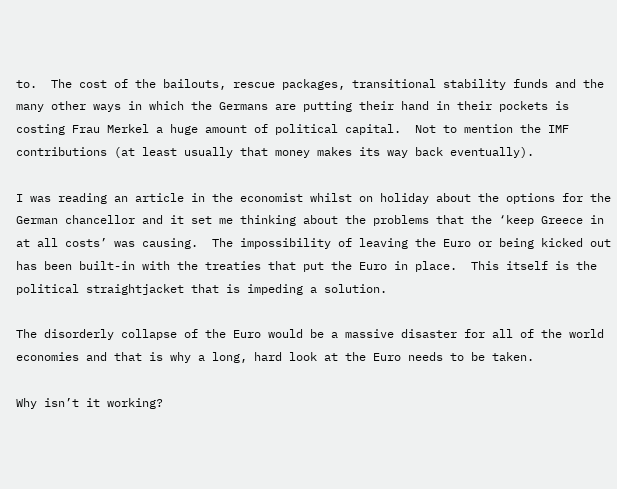to.  The cost of the bailouts, rescue packages, transitional stability funds and the many other ways in which the Germans are putting their hand in their pockets is costing Frau Merkel a huge amount of political capital.  Not to mention the IMF contributions (at least usually that money makes its way back eventually).

I was reading an article in the economist whilst on holiday about the options for the German chancellor and it set me thinking about the problems that the ‘keep Greece in at all costs’ was causing.  The impossibility of leaving the Euro or being kicked out has been built-in with the treaties that put the Euro in place.  This itself is the political straightjacket that is impeding a solution.

The disorderly collapse of the Euro would be a massive disaster for all of the world economies and that is why a long, hard look at the Euro needs to be taken.

Why isn’t it working?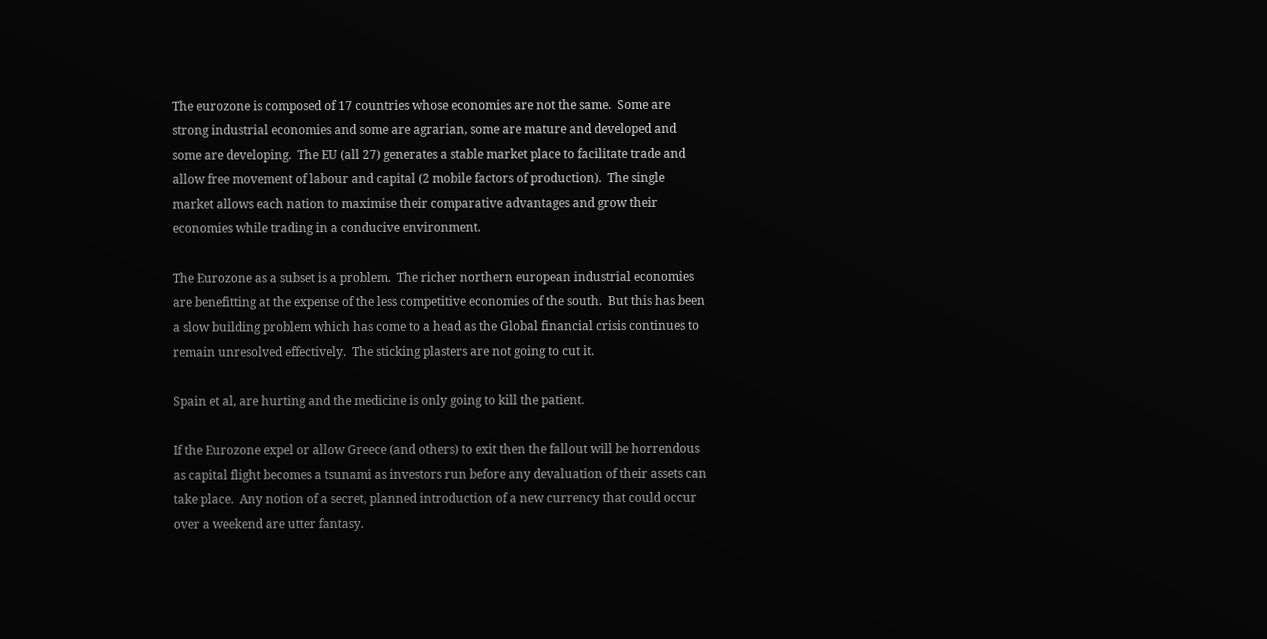The eurozone is composed of 17 countries whose economies are not the same.  Some are strong industrial economies and some are agrarian, some are mature and developed and some are developing.  The EU (all 27) generates a stable market place to facilitate trade and allow free movement of labour and capital (2 mobile factors of production).  The single market allows each nation to maximise their comparative advantages and grow their economies while trading in a conducive environment.

The Eurozone as a subset is a problem.  The richer northern european industrial economies are benefitting at the expense of the less competitive economies of the south.  But this has been a slow building problem which has come to a head as the Global financial crisis continues to remain unresolved effectively.  The sticking plasters are not going to cut it.

Spain et al, are hurting and the medicine is only going to kill the patient.

If the Eurozone expel or allow Greece (and others) to exit then the fallout will be horrendous as capital flight becomes a tsunami as investors run before any devaluation of their assets can take place.  Any notion of a secret, planned introduction of a new currency that could occur over a weekend are utter fantasy.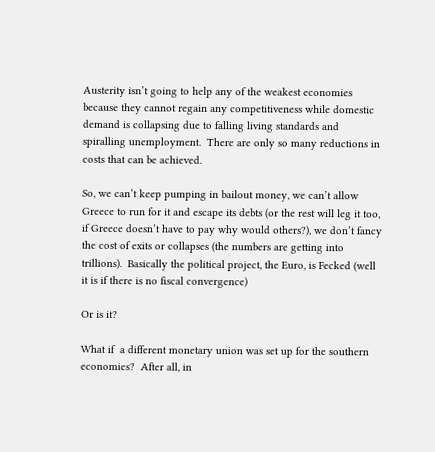Austerity isn’t going to help any of the weakest economies because they cannot regain any competitiveness while domestic demand is collapsing due to falling living standards and spiralling unemployment.  There are only so many reductions in costs that can be achieved.

So, we can’t keep pumping in bailout money, we can’t allow Greece to run for it and escape its debts (or the rest will leg it too, if Greece doesn’t have to pay why would others?), we don’t fancy the cost of exits or collapses (the numbers are getting into trillions).  Basically the political project, the Euro, is Fecked (well it is if there is no fiscal convergence)

Or is it?

What if  a different monetary union was set up for the southern economies?  After all, in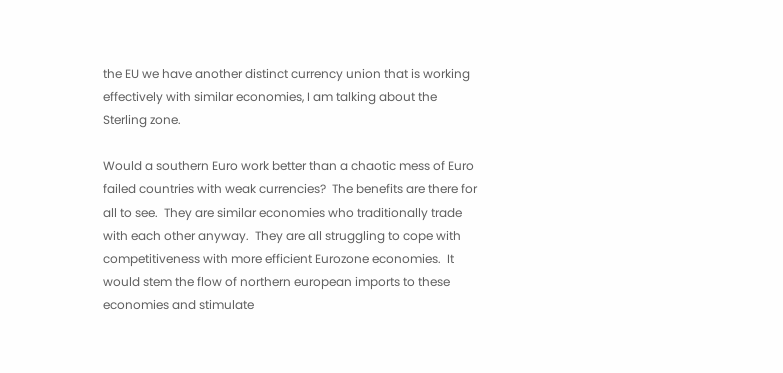the EU we have another distinct currency union that is working effectively with similar economies, I am talking about the Sterling zone.

Would a southern Euro work better than a chaotic mess of Euro failed countries with weak currencies?  The benefits are there for all to see.  They are similar economies who traditionally trade with each other anyway.  They are all struggling to cope with competitiveness with more efficient Eurozone economies.  It would stem the flow of northern european imports to these economies and stimulate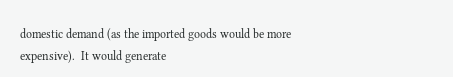domestic demand (as the imported goods would be more expensive).  It would generate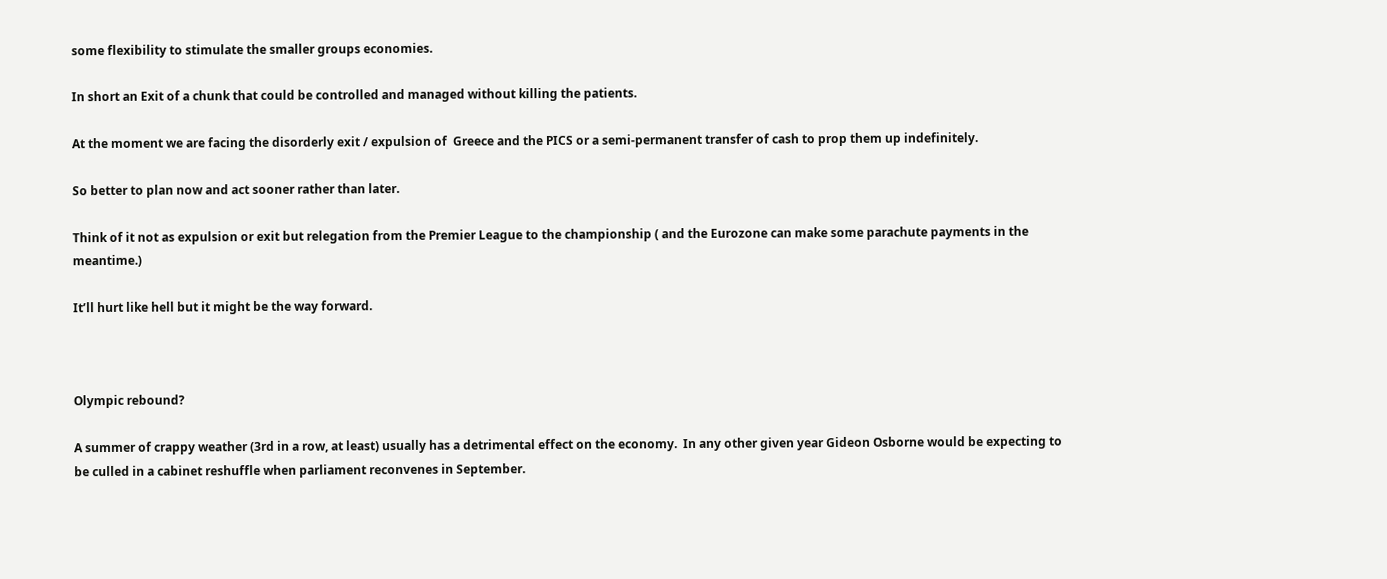some flexibility to stimulate the smaller groups economies.

In short an Exit of a chunk that could be controlled and managed without killing the patients.

At the moment we are facing the disorderly exit / expulsion of  Greece and the PICS or a semi-permanent transfer of cash to prop them up indefinitely.

So better to plan now and act sooner rather than later.

Think of it not as expulsion or exit but relegation from the Premier League to the championship ( and the Eurozone can make some parachute payments in the meantime.)

It’ll hurt like hell but it might be the way forward.



Olympic rebound?

A summer of crappy weather (3rd in a row, at least) usually has a detrimental effect on the economy.  In any other given year Gideon Osborne would be expecting to be culled in a cabinet reshuffle when parliament reconvenes in September.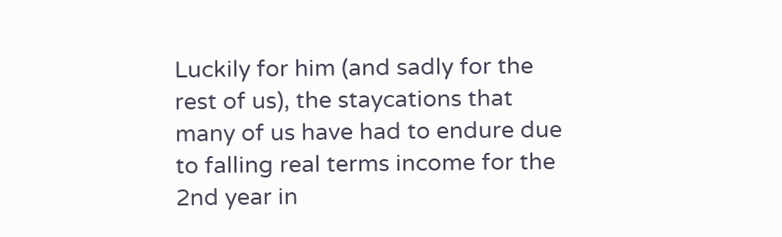Luckily for him (and sadly for the rest of us), the staycations that many of us have had to endure due to falling real terms income for the 2nd year in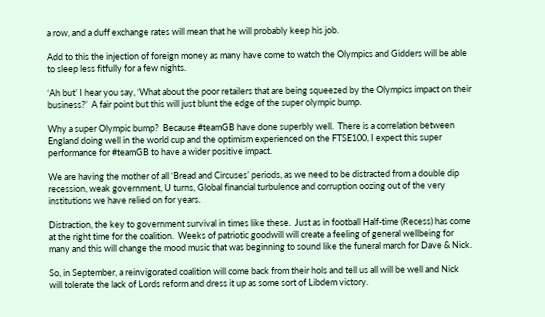a row, and a duff exchange rates will mean that he will probably keep his job.

Add to this the injection of foreign money as many have come to watch the Olympics and Gidders will be able to sleep less fitfully for a few nights.

‘Ah but’ I hear you say, ‘What about the poor retailers that are being squeezed by the Olympics impact on their business?’  A fair point but this will just blunt the edge of the super olympic bump.

Why a super Olympic bump?  Because #teamGB have done superbly well.  There is a correlation between England doing well in the world cup and the optimism experienced on the FTSE100, I expect this super performance for #teamGB to have a wider positive impact.

We are having the mother of all ‘Bread and Circuses’ periods, as we need to be distracted from a double dip recession, weak government, U turns, Global financial turbulence and corruption oozing out of the very institutions we have relied on for years.

Distraction, the key to government survival in times like these.  Just as in football Half-time (Recess) has come at the right time for the coalition.  Weeks of patriotic goodwill will create a feeling of general wellbeing for many and this will change the mood music that was beginning to sound like the funeral march for Dave & Nick.

So, in September, a reinvigorated coalition will come back from their hols and tell us all will be well and Nick will tolerate the lack of Lords reform and dress it up as some sort of Libdem victory.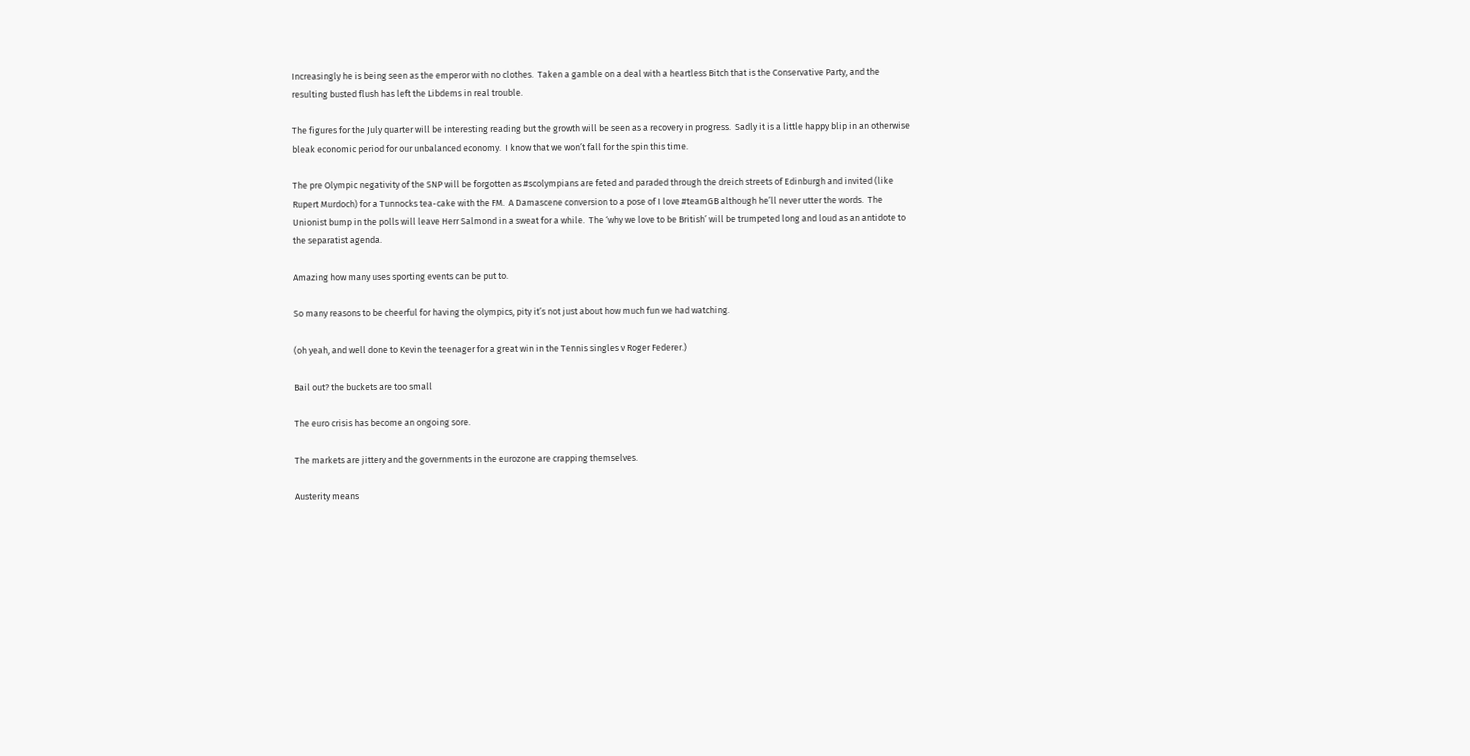Increasingly he is being seen as the emperor with no clothes.  Taken a gamble on a deal with a heartless Bitch that is the Conservative Party, and the resulting busted flush has left the Libdems in real trouble.

The figures for the July quarter will be interesting reading but the growth will be seen as a recovery in progress.  Sadly it is a little happy blip in an otherwise bleak economic period for our unbalanced economy.  I know that we won’t fall for the spin this time.

The pre Olympic negativity of the SNP will be forgotten as #scolympians are feted and paraded through the dreich streets of Edinburgh and invited (like Rupert Murdoch) for a Tunnocks tea-cake with the FM.  A Damascene conversion to a pose of I love #teamGB although he’ll never utter the words.  The Unionist bump in the polls will leave Herr Salmond in a sweat for a while.  The ‘why we love to be British’ will be trumpeted long and loud as an antidote to the separatist agenda.

Amazing how many uses sporting events can be put to.

So many reasons to be cheerful for having the olympics, pity it’s not just about how much fun we had watching.

(oh yeah, and well done to Kevin the teenager for a great win in the Tennis singles v Roger Federer.)

Bail out? the buckets are too small

The euro crisis has become an ongoing sore.

The markets are jittery and the governments in the eurozone are crapping themselves.

Austerity means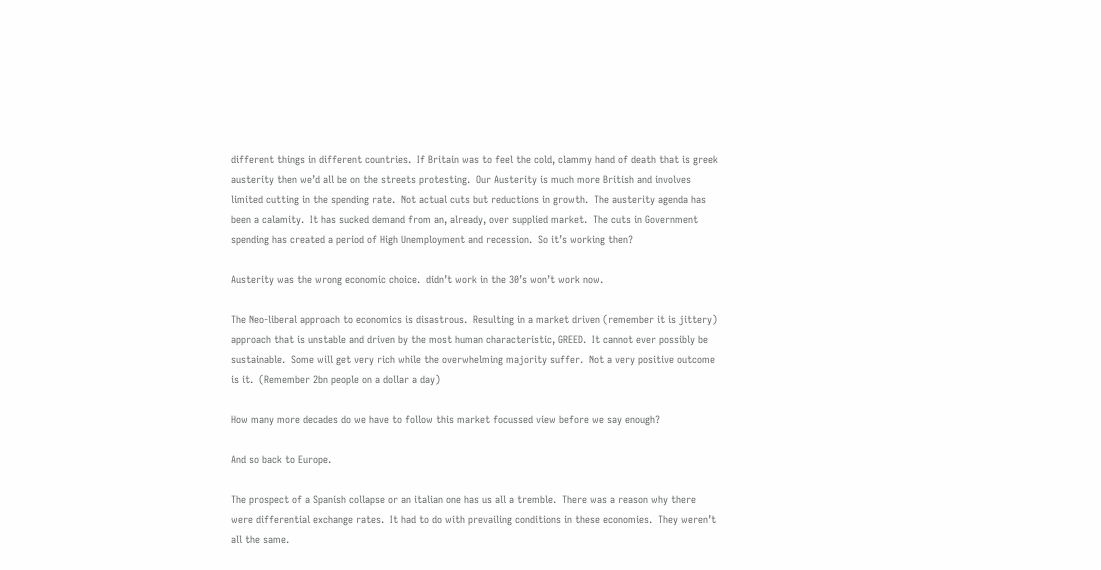different things in different countries.  If Britain was to feel the cold, clammy hand of death that is greek austerity then we’d all be on the streets protesting.  Our Austerity is much more British and involves limited cutting in the spending rate.  Not actual cuts but reductions in growth.  The austerity agenda has been a calamity.  It has sucked demand from an, already, over supplied market.  The cuts in Government spending has created a period of High Unemployment and recession.  So it’s working then?

Austerity was the wrong economic choice.  didn’t work in the 30’s won’t work now.

The Neo-liberal approach to economics is disastrous.  Resulting in a market driven (remember it is jittery) approach that is unstable and driven by the most human characteristic, GREED.  It cannot ever possibly be sustainable.  Some will get very rich while the overwhelming majority suffer.  Not a very positive outcome is it.  (Remember 2bn people on a dollar a day)

How many more decades do we have to follow this market focussed view before we say enough?

And so back to Europe.

The prospect of a Spanish collapse or an italian one has us all a tremble.  There was a reason why there were differential exchange rates.  It had to do with prevailing conditions in these economies.  They weren’t all the same.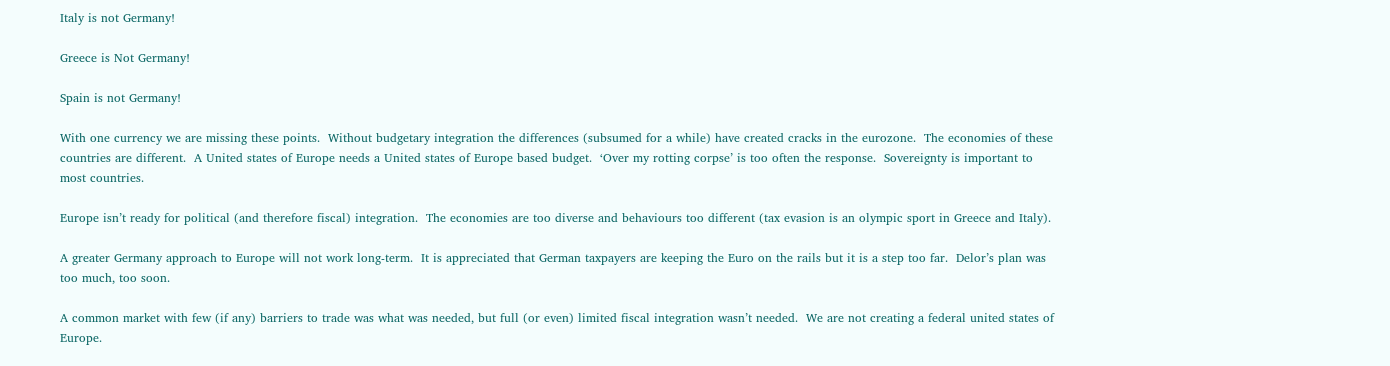Italy is not Germany!

Greece is Not Germany!

Spain is not Germany!

With one currency we are missing these points.  Without budgetary integration the differences (subsumed for a while) have created cracks in the eurozone.  The economies of these countries are different.  A United states of Europe needs a United states of Europe based budget.  ‘Over my rotting corpse’ is too often the response.  Sovereignty is important to most countries.

Europe isn’t ready for political (and therefore fiscal) integration.  The economies are too diverse and behaviours too different (tax evasion is an olympic sport in Greece and Italy).

A greater Germany approach to Europe will not work long-term.  It is appreciated that German taxpayers are keeping the Euro on the rails but it is a step too far.  Delor’s plan was too much, too soon.

A common market with few (if any) barriers to trade was what was needed, but full (or even) limited fiscal integration wasn’t needed.  We are not creating a federal united states of Europe.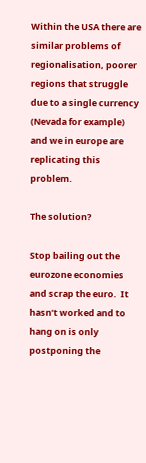Within the USA there are similar problems of regionalisation, poorer regions that struggle due to a single currency (Nevada for example) and we in europe are replicating this problem.

The solution?

Stop bailing out the eurozone economies and scrap the euro.  It hasn’t worked and to hang on is only postponing the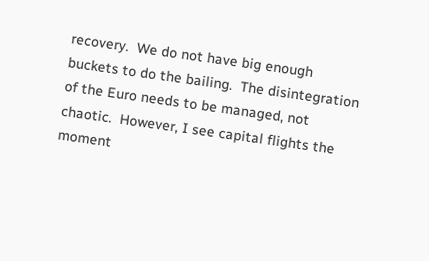recovery.  We do not have big enough buckets to do the bailing.  The disintegration of the Euro needs to be managed, not chaotic.  However, I see capital flights the moment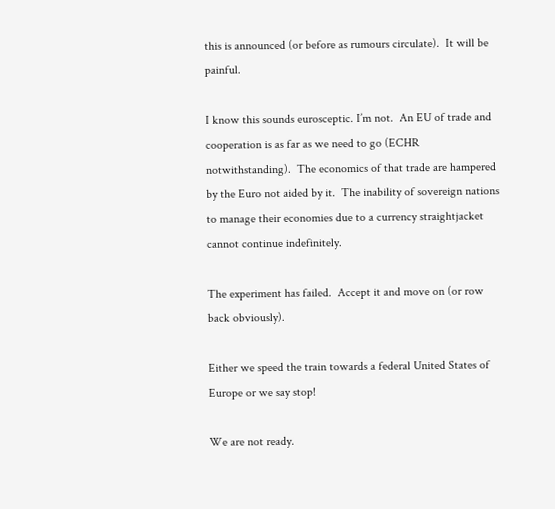this is announced (or before as rumours circulate).  It will be painful.

I know this sounds eurosceptic. I’m not.  An EU of trade and cooperation is as far as we need to go (ECHR notwithstanding).  The economics of that trade are hampered by the Euro not aided by it.  The inability of sovereign nations to manage their economies due to a currency straightjacket cannot continue indefinitely.

The experiment has failed.  Accept it and move on (or row back obviously).

Either we speed the train towards a federal United States of Europe or we say stop!

We are not ready.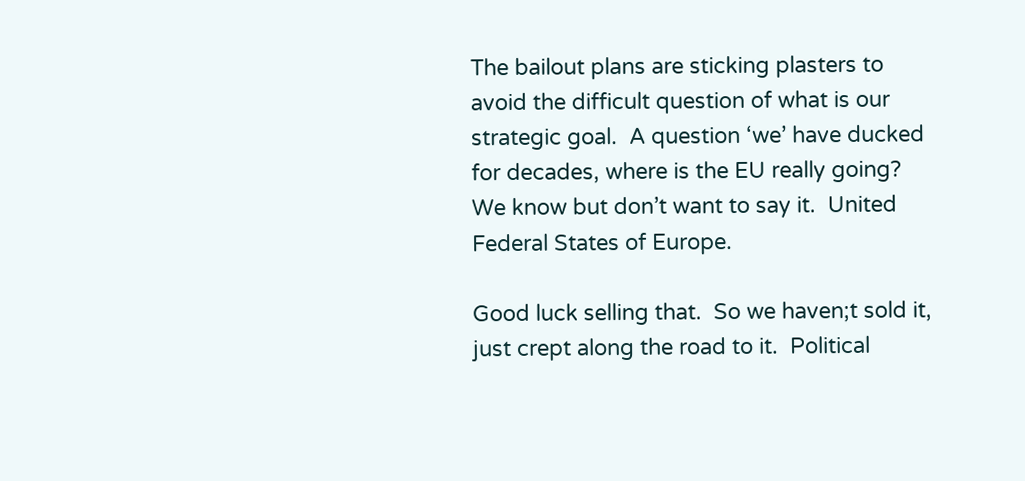The bailout plans are sticking plasters to avoid the difficult question of what is our strategic goal.  A question ‘we’ have ducked for decades, where is the EU really going?  We know but don’t want to say it.  United Federal States of Europe.

Good luck selling that.  So we haven;t sold it, just crept along the road to it.  Political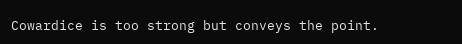Cowardice is too strong but conveys the point.